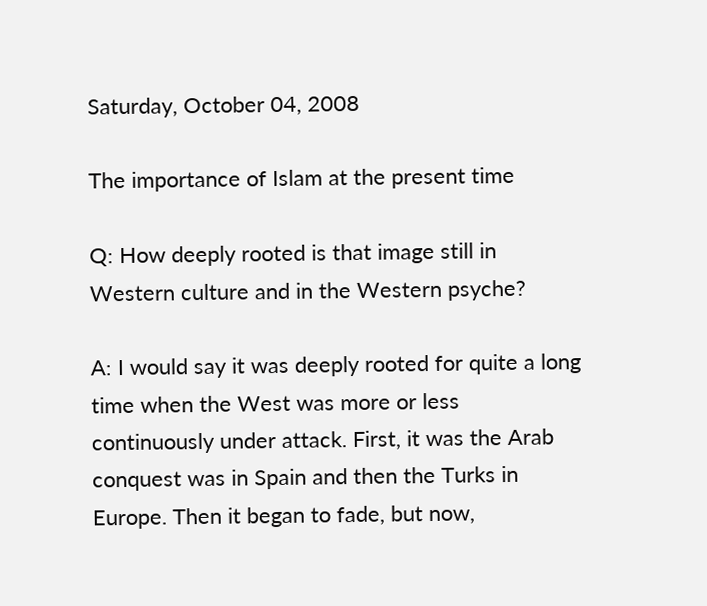Saturday, October 04, 2008

The importance of Islam at the present time

Q: How deeply rooted is that image still in Western culture and in the Western psyche?

A: I would say it was deeply rooted for quite a long time when the West was more or less continuously under attack. First, it was the Arab conquest was in Spain and then the Turks in Europe. Then it began to fade, but now,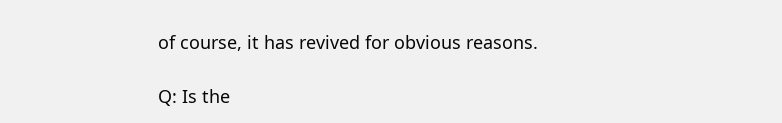of course, it has revived for obvious reasons.

Q: Is the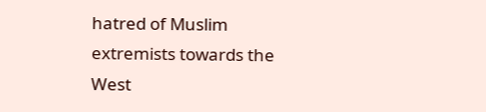hatred of Muslim extremists towards the West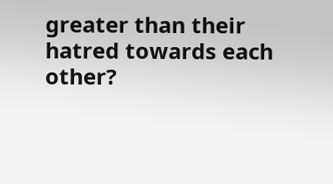greater than their hatred towards each other?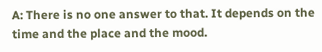A: There is no one answer to that. It depends on the time and the place and the mood.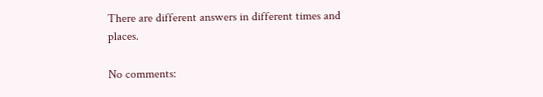There are different answers in different times and places.

No comments: